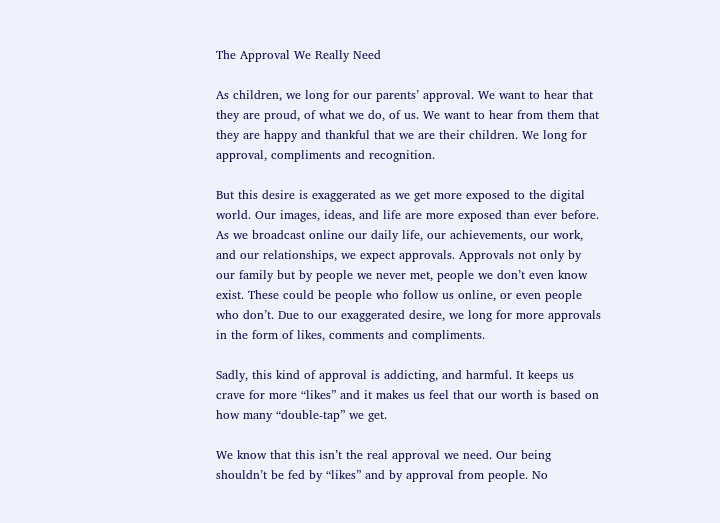The Approval We Really Need

As children, we long for our parents’ approval. We want to hear that they are proud, of what we do, of us. We want to hear from them that they are happy and thankful that we are their children. We long for approval, compliments and recognition.

But this desire is exaggerated as we get more exposed to the digital world. Our images, ideas, and life are more exposed than ever before. As we broadcast online our daily life, our achievements, our work, and our relationships, we expect approvals. Approvals not only by our family but by people we never met, people we don’t even know exist. These could be people who follow us online, or even people who don’t. Due to our exaggerated desire, we long for more approvals in the form of likes, comments and compliments.

Sadly, this kind of approval is addicting, and harmful. It keeps us crave for more “likes” and it makes us feel that our worth is based on how many “double-tap” we get.

We know that this isn’t the real approval we need. Our being shouldn’t be fed by “likes” and by approval from people. No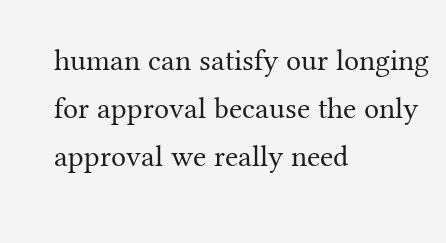human can satisfy our longing for approval because the only approval we really need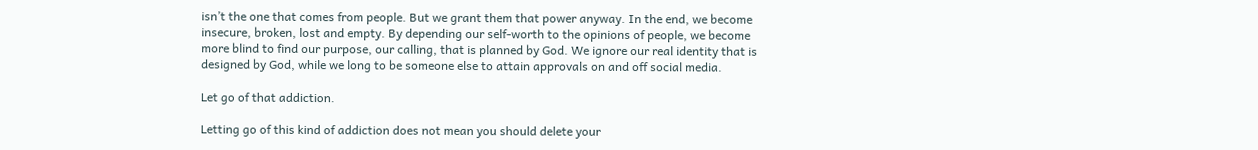isn’t the one that comes from people. But we grant them that power anyway. In the end, we become insecure, broken, lost and empty. By depending our self-worth to the opinions of people, we become more blind to find our purpose, our calling, that is planned by God. We ignore our real identity that is designed by God, while we long to be someone else to attain approvals on and off social media.

Let go of that addiction.

Letting go of this kind of addiction does not mean you should delete your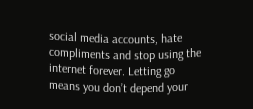social media accounts, hate compliments and stop using the internet forever. Letting go means you don’t depend your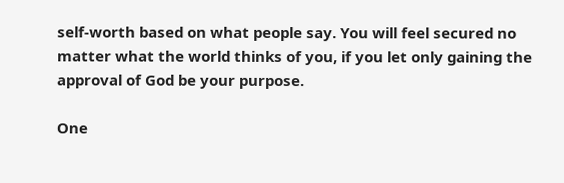self-worth based on what people say. You will feel secured no matter what the world thinks of you, if you let only gaining the approval of God be your purpose.

One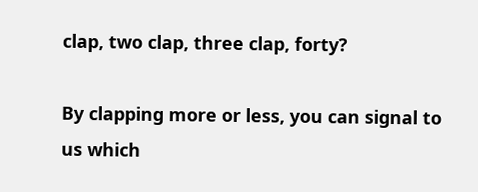clap, two clap, three clap, forty?

By clapping more or less, you can signal to us which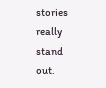stories really stand out.